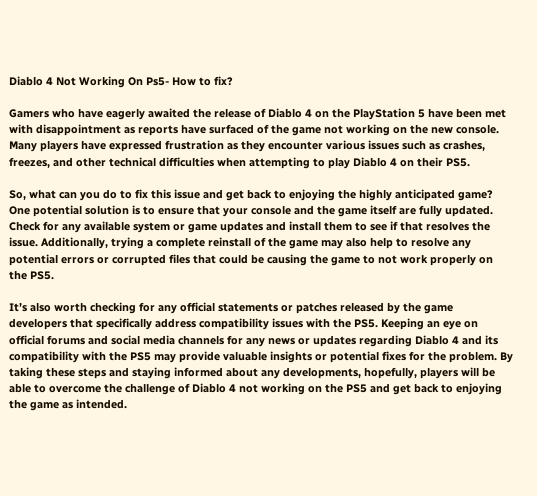Diablo 4 Not Working On Ps5- How to fix?

Gamers who have eagerly awaited the release of Diablo 4 on the PlayStation 5 have been met with disappointment as reports have surfaced of the game not working on the new console. Many players have expressed frustration as they encounter various issues such as crashes, freezes, and other technical difficulties when attempting to play Diablo 4 on their PS5.

So, what can you do to fix this issue and get back to enjoying the highly anticipated game? One potential solution is to ensure that your console and the game itself are fully updated. Check for any available system or game updates and install them to see if that resolves the issue. Additionally, trying a complete reinstall of the game may also help to resolve any potential errors or corrupted files that could be causing the game to not work properly on the PS5.

It’s also worth checking for any official statements or patches released by the game developers that specifically address compatibility issues with the PS5. Keeping an eye on official forums and social media channels for any news or updates regarding Diablo 4 and its compatibility with the PS5 may provide valuable insights or potential fixes for the problem. By taking these steps and staying informed about any developments, hopefully, players will be able to overcome the challenge of Diablo 4 not working on the PS5 and get back to enjoying the game as intended.